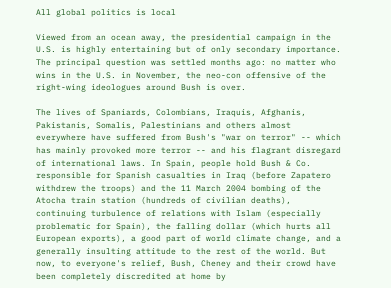All global politics is local

Viewed from an ocean away, the presidential campaign in the U.S. is highly entertaining but of only secondary importance. The principal question was settled months ago: no matter who wins in the U.S. in November, the neo-con offensive of the right-wing ideologues around Bush is over.

The lives of Spaniards, Colombians, Iraquis, Afghanis, Pakistanis, Somalis, Palestinians and others almost everywhere have suffered from Bush's "war on terror" -- which has mainly provoked more terror -- and his flagrant disregard of international laws. In Spain, people hold Bush & Co. responsible for Spanish casualties in Iraq (before Zapatero withdrew the troops) and the 11 March 2004 bombing of the Atocha train station (hundreds of civilian deaths), continuing turbulence of relations with Islam (especially problematic for Spain), the falling dollar (which hurts all European exports), a good part of world climate change, and a generally insulting attitude to the rest of the world. But now, to everyone's relief, Bush, Cheney and their crowd have been completely discredited at home by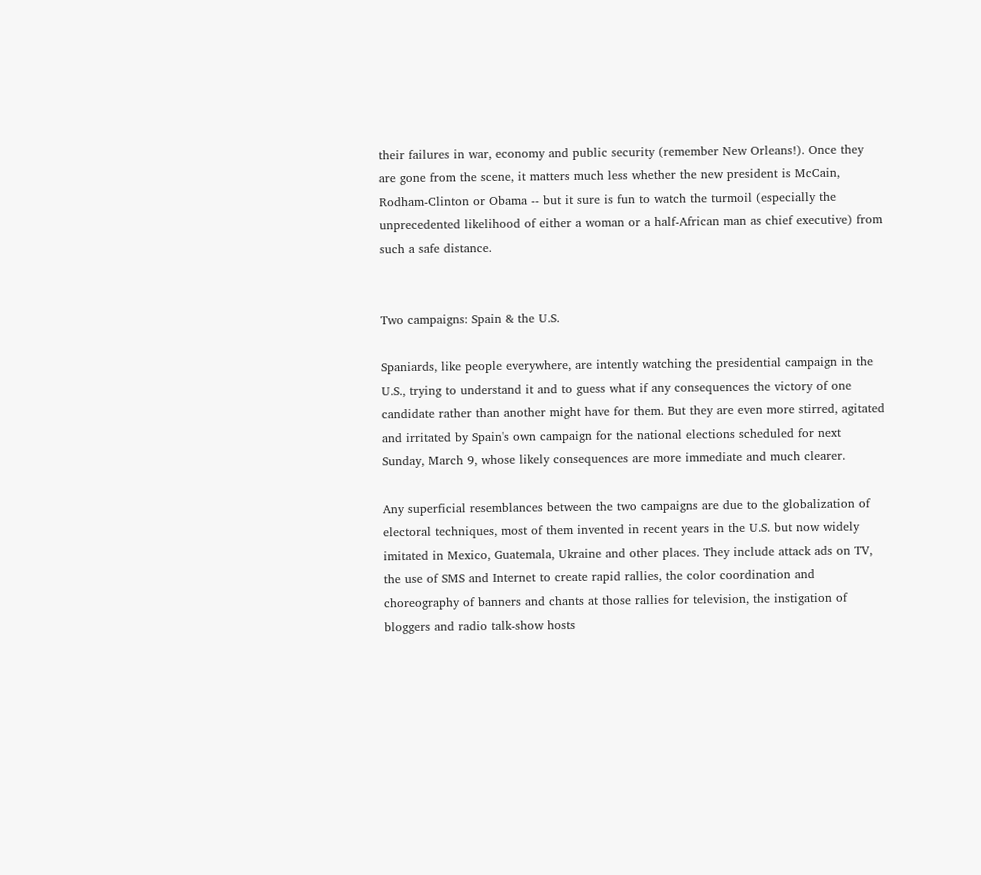their failures in war, economy and public security (remember New Orleans!). Once they are gone from the scene, it matters much less whether the new president is McCain, Rodham-Clinton or Obama -- but it sure is fun to watch the turmoil (especially the unprecedented likelihood of either a woman or a half-African man as chief executive) from such a safe distance.


Two campaigns: Spain & the U.S.

Spaniards, like people everywhere, are intently watching the presidential campaign in the U.S., trying to understand it and to guess what if any consequences the victory of one candidate rather than another might have for them. But they are even more stirred, agitated and irritated by Spain's own campaign for the national elections scheduled for next Sunday, March 9, whose likely consequences are more immediate and much clearer.

Any superficial resemblances between the two campaigns are due to the globalization of electoral techniques, most of them invented in recent years in the U.S. but now widely imitated in Mexico, Guatemala, Ukraine and other places. They include attack ads on TV, the use of SMS and Internet to create rapid rallies, the color coordination and choreography of banners and chants at those rallies for television, the instigation of bloggers and radio talk-show hosts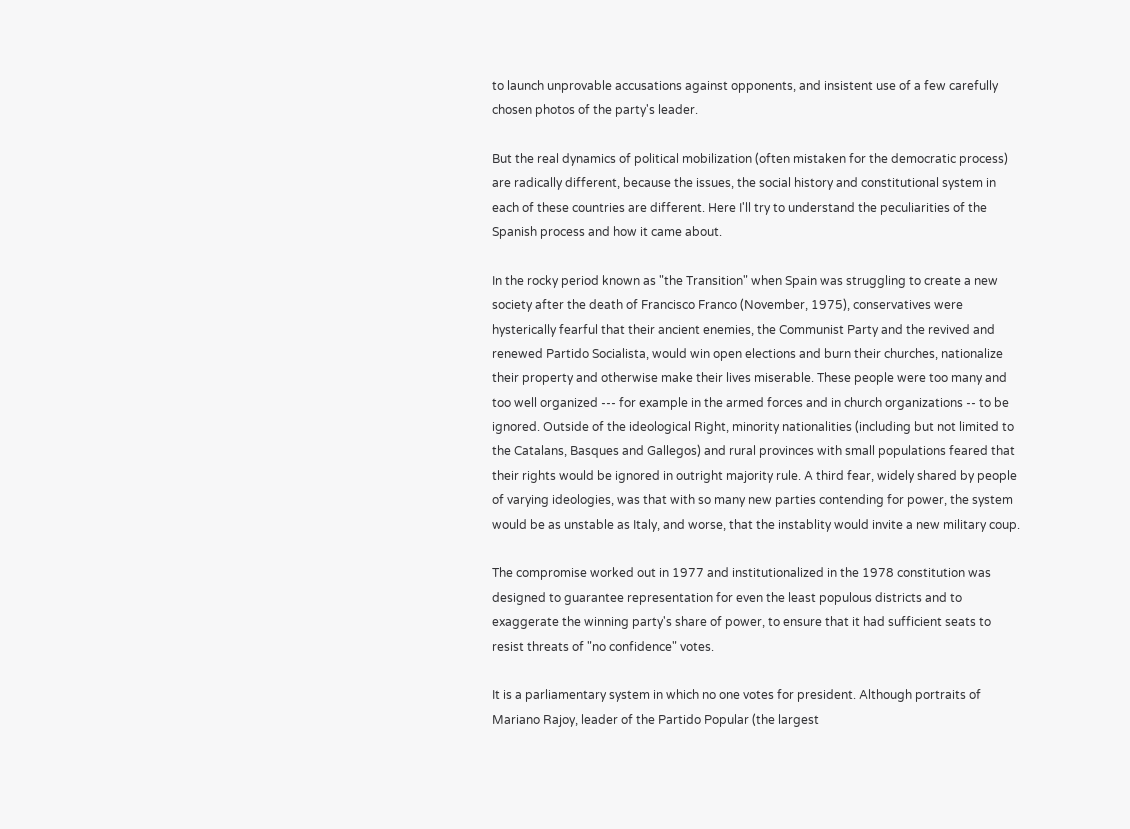to launch unprovable accusations against opponents, and insistent use of a few carefully chosen photos of the party's leader.

But the real dynamics of political mobilization (often mistaken for the democratic process) are radically different, because the issues, the social history and constitutional system in each of these countries are different. Here I'll try to understand the peculiarities of the Spanish process and how it came about.

In the rocky period known as "the Transition" when Spain was struggling to create a new society after the death of Francisco Franco (November, 1975), conservatives were hysterically fearful that their ancient enemies, the Communist Party and the revived and renewed Partido Socialista, would win open elections and burn their churches, nationalize their property and otherwise make their lives miserable. These people were too many and too well organized --- for example in the armed forces and in church organizations -- to be ignored. Outside of the ideological Right, minority nationalities (including but not limited to the Catalans, Basques and Gallegos) and rural provinces with small populations feared that their rights would be ignored in outright majority rule. A third fear, widely shared by people of varying ideologies, was that with so many new parties contending for power, the system would be as unstable as Italy, and worse, that the instablity would invite a new military coup.

The compromise worked out in 1977 and institutionalized in the 1978 constitution was designed to guarantee representation for even the least populous districts and to exaggerate the winning party's share of power, to ensure that it had sufficient seats to resist threats of "no confidence" votes.

It is a parliamentary system in which no one votes for president. Although portraits of Mariano Rajoy, leader of the Partido Popular (the largest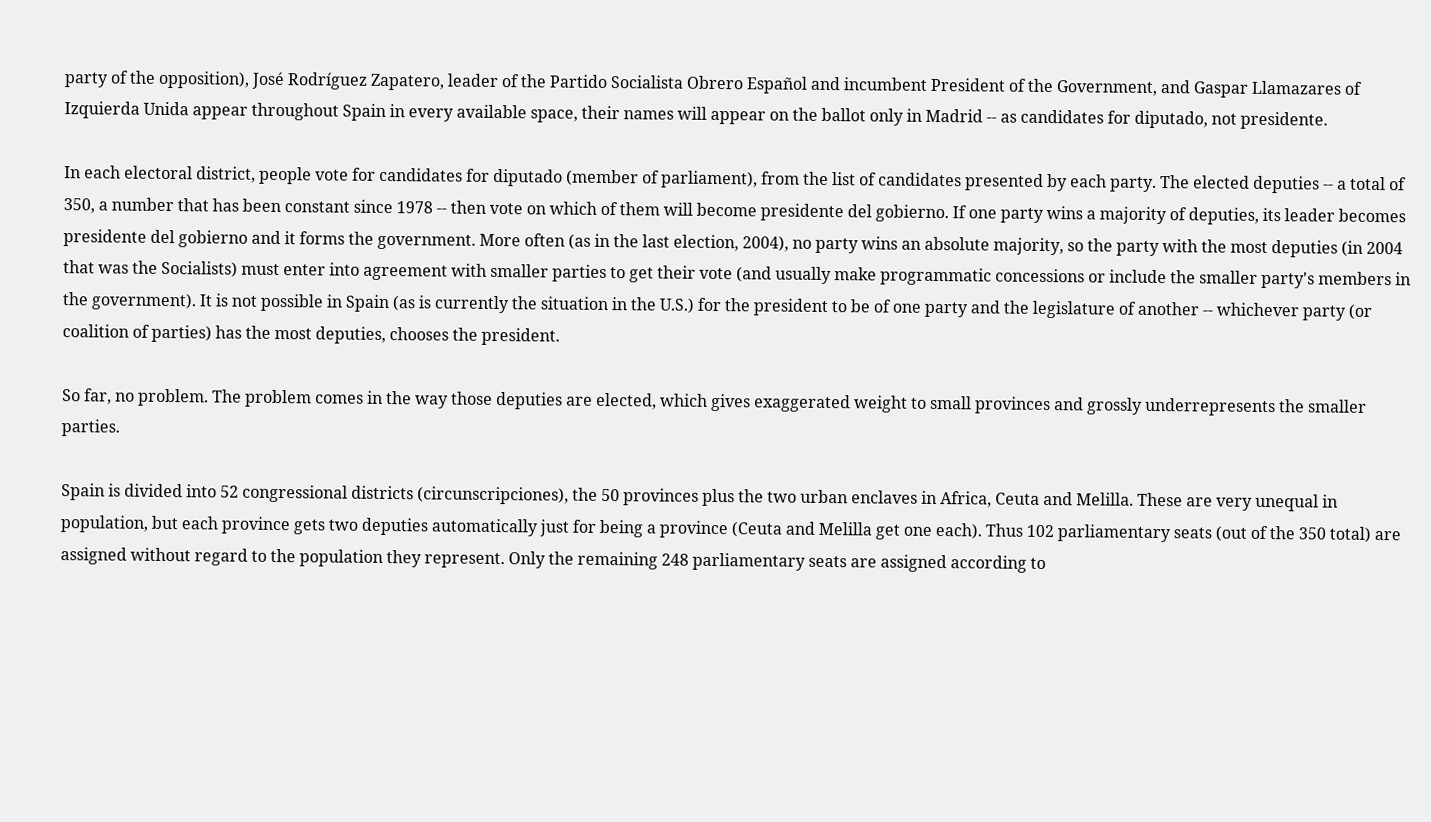party of the opposition), José Rodríguez Zapatero, leader of the Partido Socialista Obrero Español and incumbent President of the Government, and Gaspar Llamazares of Izquierda Unida appear throughout Spain in every available space, their names will appear on the ballot only in Madrid -- as candidates for diputado, not presidente.

In each electoral district, people vote for candidates for diputado (member of parliament), from the list of candidates presented by each party. The elected deputies -- a total of 350, a number that has been constant since 1978 -- then vote on which of them will become presidente del gobierno. If one party wins a majority of deputies, its leader becomes presidente del gobierno and it forms the government. More often (as in the last election, 2004), no party wins an absolute majority, so the party with the most deputies (in 2004 that was the Socialists) must enter into agreement with smaller parties to get their vote (and usually make programmatic concessions or include the smaller party's members in the government). It is not possible in Spain (as is currently the situation in the U.S.) for the president to be of one party and the legislature of another -- whichever party (or coalition of parties) has the most deputies, chooses the president.

So far, no problem. The problem comes in the way those deputies are elected, which gives exaggerated weight to small provinces and grossly underrepresents the smaller parties.

Spain is divided into 52 congressional districts (circunscripciones), the 50 provinces plus the two urban enclaves in Africa, Ceuta and Melilla. These are very unequal in population, but each province gets two deputies automatically just for being a province (Ceuta and Melilla get one each). Thus 102 parliamentary seats (out of the 350 total) are assigned without regard to the population they represent. Only the remaining 248 parliamentary seats are assigned according to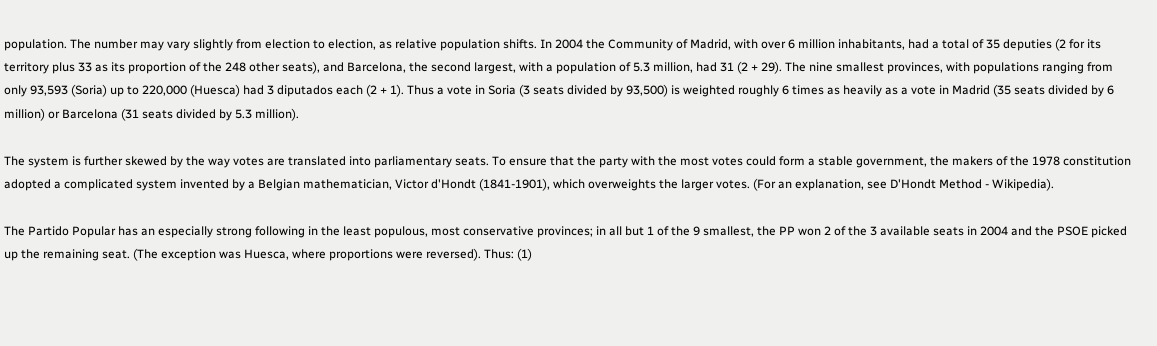population. The number may vary slightly from election to election, as relative population shifts. In 2004 the Community of Madrid, with over 6 million inhabitants, had a total of 35 deputies (2 for its territory plus 33 as its proportion of the 248 other seats), and Barcelona, the second largest, with a population of 5.3 million, had 31 (2 + 29). The nine smallest provinces, with populations ranging from only 93,593 (Soria) up to 220,000 (Huesca) had 3 diputados each (2 + 1). Thus a vote in Soria (3 seats divided by 93,500) is weighted roughly 6 times as heavily as a vote in Madrid (35 seats divided by 6 million) or Barcelona (31 seats divided by 5.3 million).

The system is further skewed by the way votes are translated into parliamentary seats. To ensure that the party with the most votes could form a stable government, the makers of the 1978 constitution adopted a complicated system invented by a Belgian mathematician, Victor d'Hondt (1841-1901), which overweights the larger votes. (For an explanation, see D'Hondt Method - Wikipedia).

The Partido Popular has an especially strong following in the least populous, most conservative provinces; in all but 1 of the 9 smallest, the PP won 2 of the 3 available seats in 2004 and the PSOE picked up the remaining seat. (The exception was Huesca, where proportions were reversed). Thus: (1)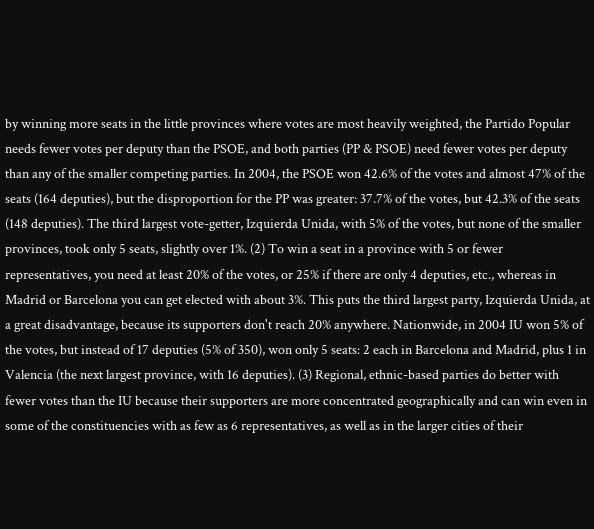by winning more seats in the little provinces where votes are most heavily weighted, the Partido Popular needs fewer votes per deputy than the PSOE, and both parties (PP & PSOE) need fewer votes per deputy than any of the smaller competing parties. In 2004, the PSOE won 42.6% of the votes and almost 47% of the seats (164 deputies), but the disproportion for the PP was greater: 37.7% of the votes, but 42.3% of the seats (148 deputies). The third largest vote-getter, Izquierda Unida, with 5% of the votes, but none of the smaller provinces, took only 5 seats, slightly over 1%. (2) To win a seat in a province with 5 or fewer representatives, you need at least 20% of the votes, or 25% if there are only 4 deputies, etc., whereas in Madrid or Barcelona you can get elected with about 3%. This puts the third largest party, Izquierda Unida, at a great disadvantage, because its supporters don't reach 20% anywhere. Nationwide, in 2004 IU won 5% of the votes, but instead of 17 deputies (5% of 350), won only 5 seats: 2 each in Barcelona and Madrid, plus 1 in Valencia (the next largest province, with 16 deputies). (3) Regional, ethnic-based parties do better with fewer votes than the IU because their supporters are more concentrated geographically and can win even in some of the constituencies with as few as 6 representatives, as well as in the larger cities of their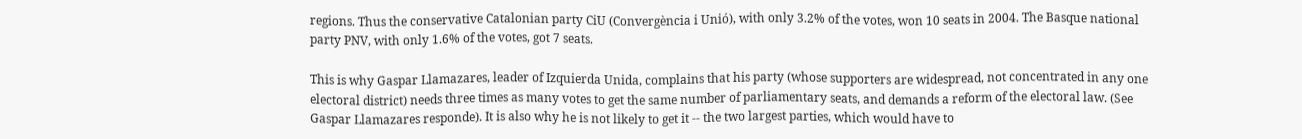regions. Thus the conservative Catalonian party CiU (Convergència i Unió), with only 3.2% of the votes, won 10 seats in 2004. The Basque national party PNV, with only 1.6% of the votes, got 7 seats.

This is why Gaspar Llamazares, leader of Izquierda Unida, complains that his party (whose supporters are widespread, not concentrated in any one electoral district) needs three times as many votes to get the same number of parliamentary seats, and demands a reform of the electoral law. (See Gaspar Llamazares responde). It is also why he is not likely to get it -- the two largest parties, which would have to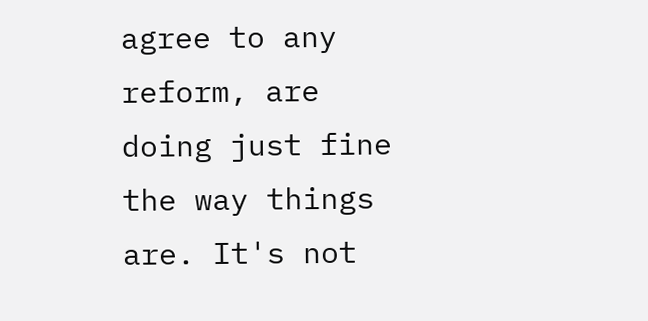agree to any reform, are doing just fine the way things are. It's not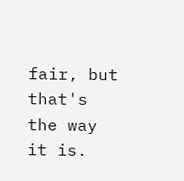fair, but that's the way it is.